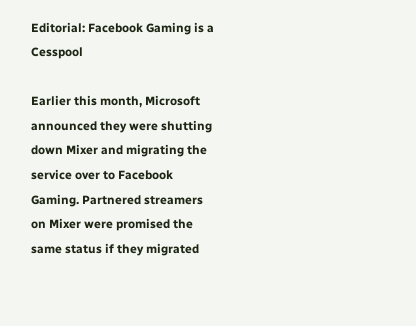Editorial: Facebook Gaming is a Cesspool

Earlier this month, Microsoft announced they were shutting down Mixer and migrating the service over to Facebook Gaming. Partnered streamers on Mixer were promised the same status if they migrated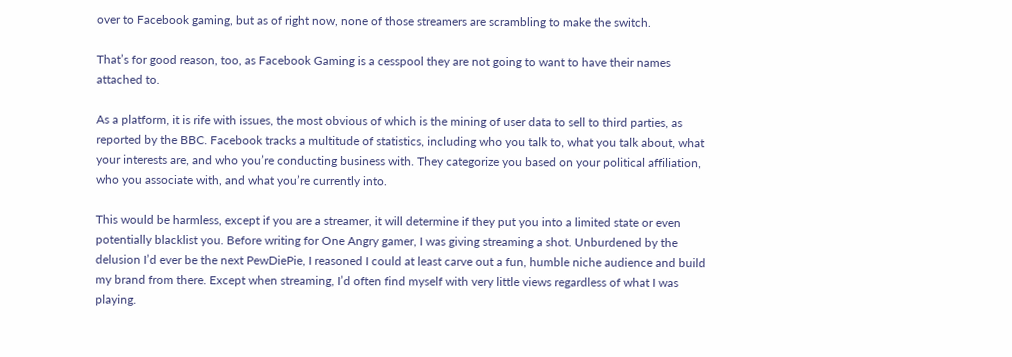over to Facebook gaming, but as of right now, none of those streamers are scrambling to make the switch.

That’s for good reason, too, as Facebook Gaming is a cesspool they are not going to want to have their names attached to.

As a platform, it is rife with issues, the most obvious of which is the mining of user data to sell to third parties, as reported by the BBC. Facebook tracks a multitude of statistics, including who you talk to, what you talk about, what your interests are, and who you’re conducting business with. They categorize you based on your political affiliation, who you associate with, and what you’re currently into.

This would be harmless, except if you are a streamer, it will determine if they put you into a limited state or even potentially blacklist you. Before writing for One Angry gamer, I was giving streaming a shot. Unburdened by the delusion I’d ever be the next PewDiePie, I reasoned I could at least carve out a fun, humble niche audience and build my brand from there. Except when streaming, I’d often find myself with very little views regardless of what I was playing.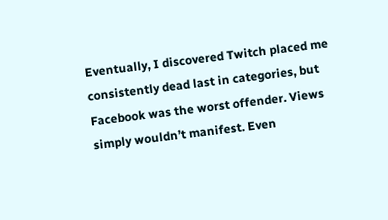Eventually, I discovered Twitch placed me consistently dead last in categories, but Facebook was the worst offender. Views simply wouldn’t manifest. Even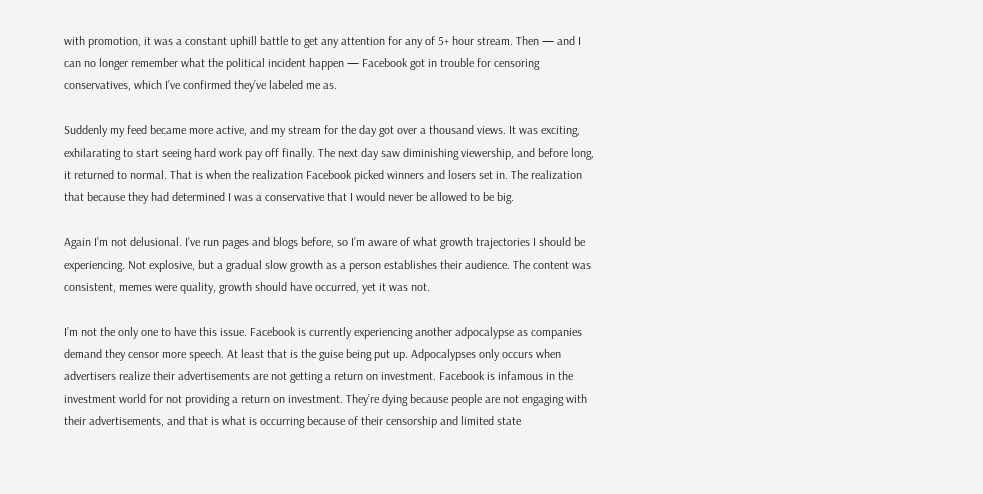with promotion, it was a constant uphill battle to get any attention for any of 5+ hour stream. Then — and I can no longer remember what the political incident happen — Facebook got in trouble for censoring conservatives, which I’ve confirmed they’ve labeled me as.

Suddenly my feed became more active, and my stream for the day got over a thousand views. It was exciting, exhilarating to start seeing hard work pay off finally. The next day saw diminishing viewership, and before long, it returned to normal. That is when the realization Facebook picked winners and losers set in. The realization that because they had determined I was a conservative that I would never be allowed to be big.

Again I’m not delusional. I’ve run pages and blogs before, so I’m aware of what growth trajectories I should be experiencing. Not explosive, but a gradual slow growth as a person establishes their audience. The content was consistent, memes were quality, growth should have occurred, yet it was not.

I’m not the only one to have this issue. Facebook is currently experiencing another adpocalypse as companies demand they censor more speech. At least that is the guise being put up. Adpocalypses only occurs when advertisers realize their advertisements are not getting a return on investment. Facebook is infamous in the investment world for not providing a return on investment. They’re dying because people are not engaging with their advertisements, and that is what is occurring because of their censorship and limited state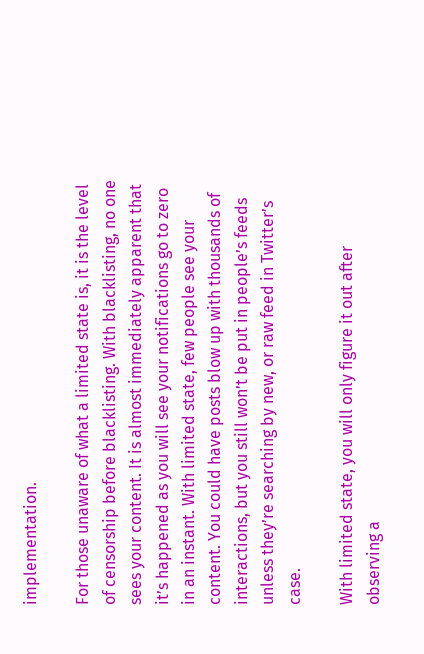implementation.

For those unaware of what a limited state is, it is the level of censorship before blacklisting. With blacklisting, no one sees your content. It is almost immediately apparent that it’s happened as you will see your notifications go to zero in an instant. With limited state, few people see your content. You could have posts blow up with thousands of interactions, but you still won’t be put in people’s feeds unless they’re searching by new, or raw feed in Twitter’s case.

With limited state, you will only figure it out after observing a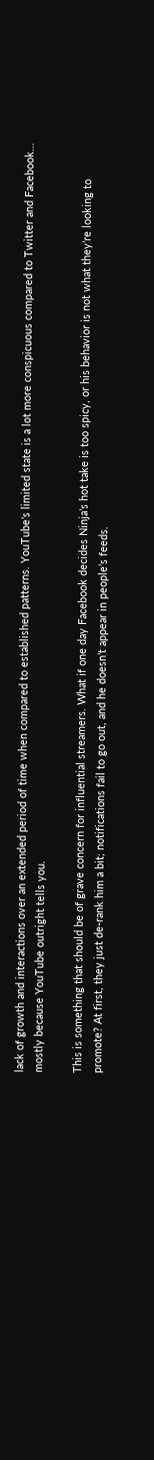lack of growth and interactions over an extended period of time when compared to established patterns. YouTube’s limited state is a lot more conspicuous compared to Twitter and Facebook… mostly because YouTube outright tells you.

This is something that should be of grave concern for influential streamers. What if one day Facebook decides Ninja’s hot take is too spicy, or his behavior is not what they’re looking to promote? At first, they just de-rank him a bit; notifications fail to go out, and he doesn’t appear in people’s feeds.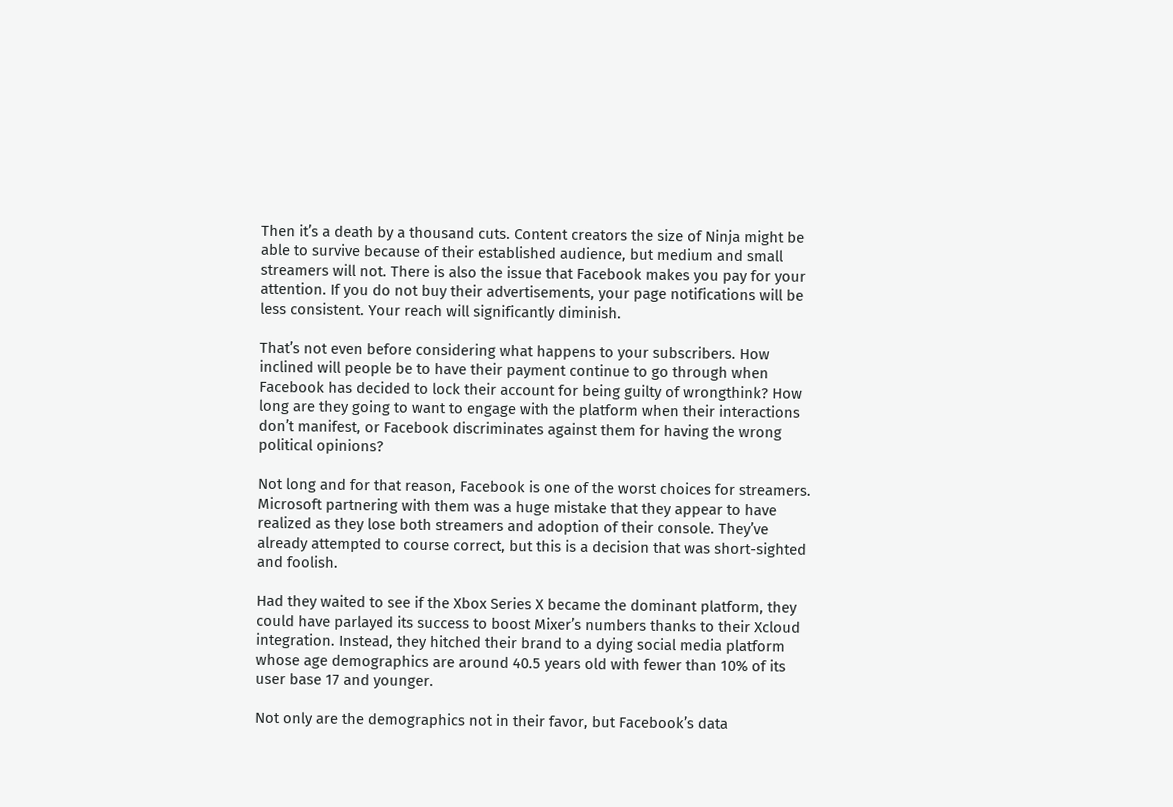Then it’s a death by a thousand cuts. Content creators the size of Ninja might be able to survive because of their established audience, but medium and small streamers will not. There is also the issue that Facebook makes you pay for your attention. If you do not buy their advertisements, your page notifications will be less consistent. Your reach will significantly diminish.

That’s not even before considering what happens to your subscribers. How inclined will people be to have their payment continue to go through when Facebook has decided to lock their account for being guilty of wrongthink? How long are they going to want to engage with the platform when their interactions don’t manifest, or Facebook discriminates against them for having the wrong political opinions?

Not long and for that reason, Facebook is one of the worst choices for streamers. Microsoft partnering with them was a huge mistake that they appear to have realized as they lose both streamers and adoption of their console. They’ve already attempted to course correct, but this is a decision that was short-sighted and foolish.

Had they waited to see if the Xbox Series X became the dominant platform, they could have parlayed its success to boost Mixer’s numbers thanks to their Xcloud integration. Instead, they hitched their brand to a dying social media platform whose age demographics are around 40.5 years old with fewer than 10% of its user base 17 and younger.

Not only are the demographics not in their favor, but Facebook’s data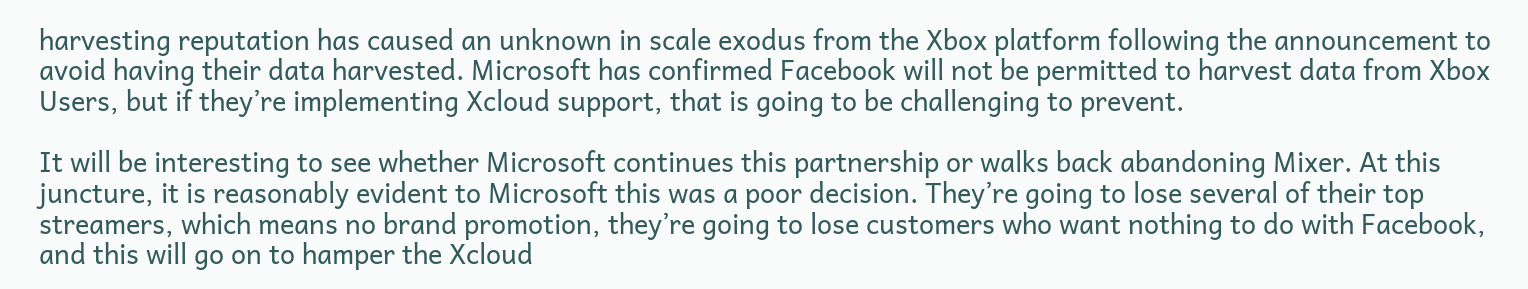harvesting reputation has caused an unknown in scale exodus from the Xbox platform following the announcement to avoid having their data harvested. Microsoft has confirmed Facebook will not be permitted to harvest data from Xbox Users, but if they’re implementing Xcloud support, that is going to be challenging to prevent.

It will be interesting to see whether Microsoft continues this partnership or walks back abandoning Mixer. At this juncture, it is reasonably evident to Microsoft this was a poor decision. They’re going to lose several of their top streamers, which means no brand promotion, they’re going to lose customers who want nothing to do with Facebook, and this will go on to hamper the Xcloud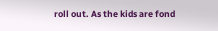roll out. As the kids are fond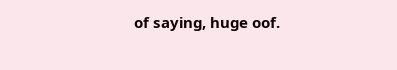of saying, huge oof.